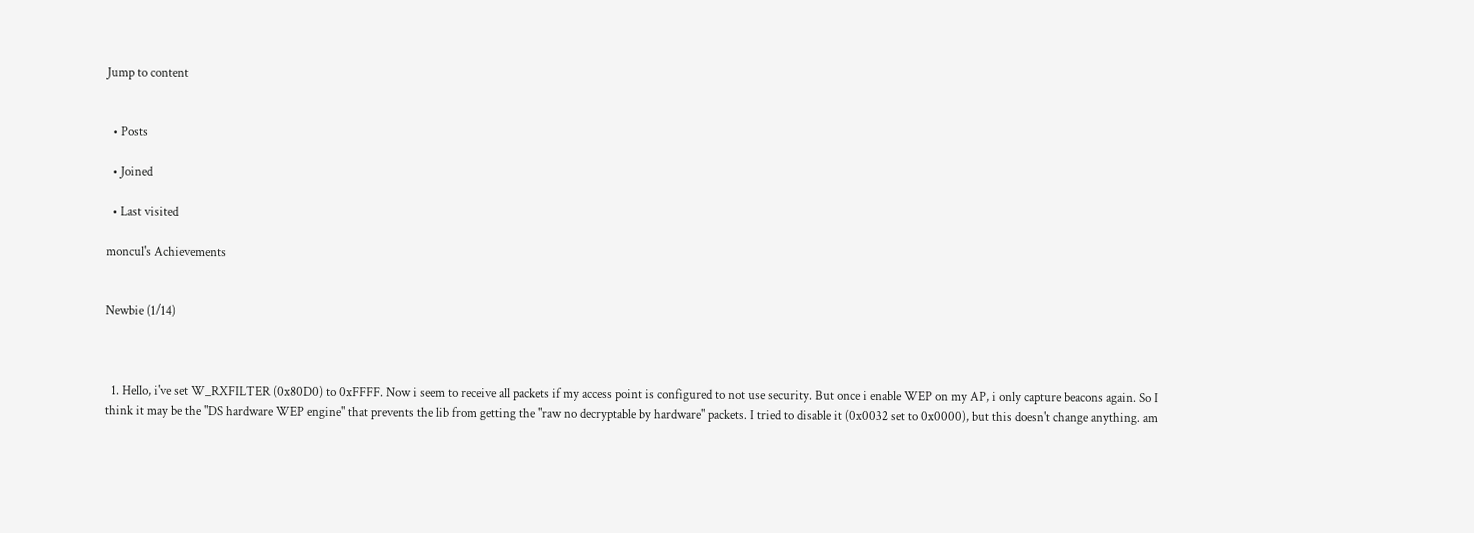Jump to content


  • Posts

  • Joined

  • Last visited

moncul's Achievements


Newbie (1/14)



  1. Hello, i've set W_RXFILTER (0x80D0) to 0xFFFF. Now i seem to receive all packets if my access point is configured to not use security. But once i enable WEP on my AP, i only capture beacons again. So I think it may be the "DS hardware WEP engine" that prevents the lib from getting the "raw no decryptable by hardware" packets. I tried to disable it (0x0032 set to 0x0000), but this doesn't change anything. am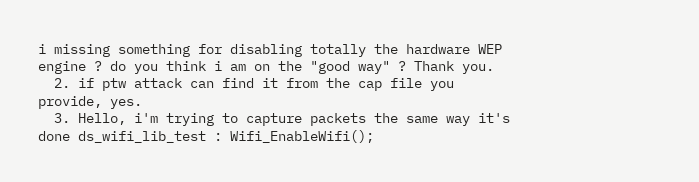i missing something for disabling totally the hardware WEP engine ? do you think i am on the "good way" ? Thank you.
  2. if ptw attack can find it from the cap file you provide, yes.
  3. Hello, i'm trying to capture packets the same way it's done ds_wifi_lib_test : Wifi_EnableWifi();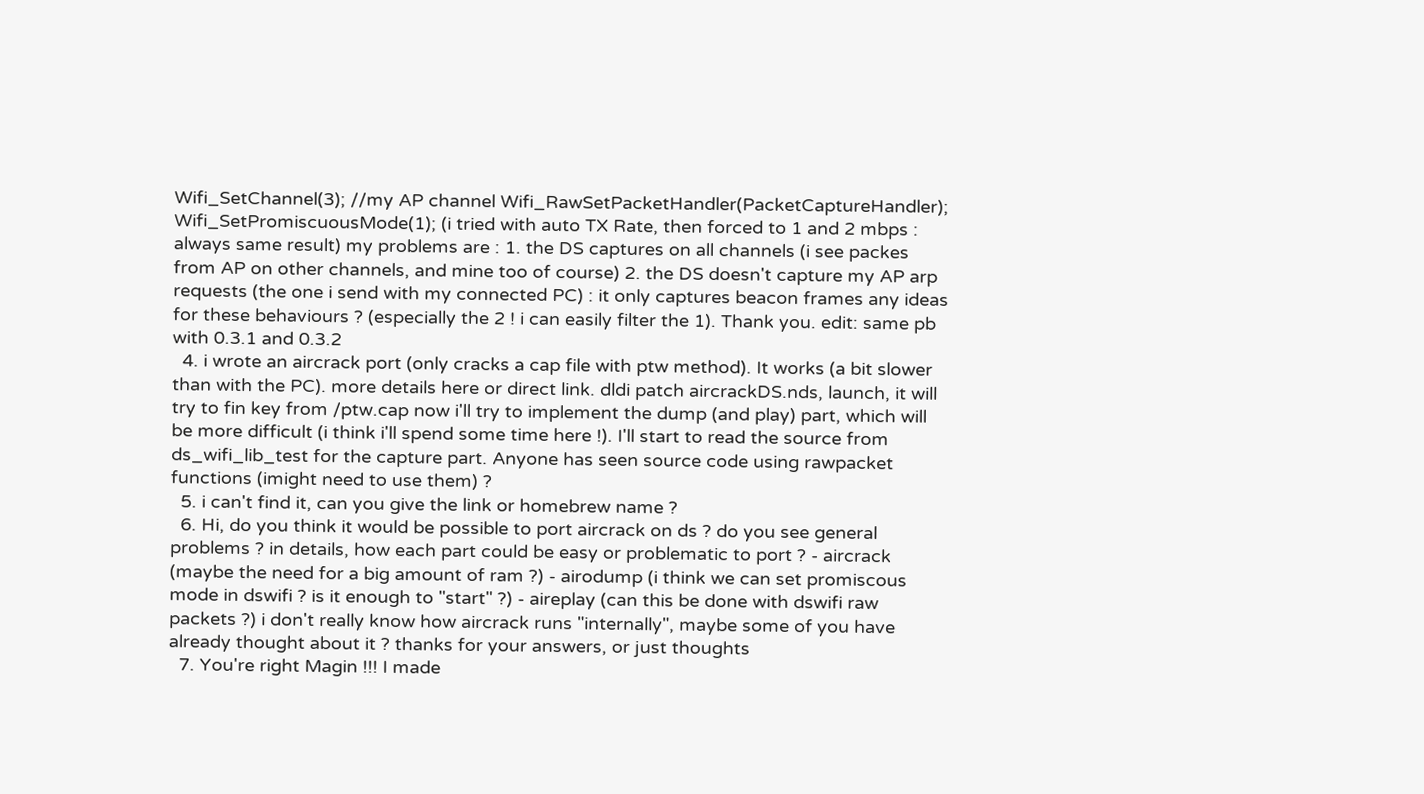Wifi_SetChannel(3); //my AP channel Wifi_RawSetPacketHandler(PacketCaptureHandler); Wifi_SetPromiscuousMode(1); (i tried with auto TX Rate, then forced to 1 and 2 mbps : always same result) my problems are : 1. the DS captures on all channels (i see packes from AP on other channels, and mine too of course) 2. the DS doesn't capture my AP arp requests (the one i send with my connected PC) : it only captures beacon frames any ideas for these behaviours ? (especially the 2 ! i can easily filter the 1). Thank you. edit: same pb with 0.3.1 and 0.3.2
  4. i wrote an aircrack port (only cracks a cap file with ptw method). It works (a bit slower than with the PC). more details here or direct link. dldi patch aircrackDS.nds, launch, it will try to fin key from /ptw.cap now i'll try to implement the dump (and play) part, which will be more difficult (i think i'll spend some time here !). I'll start to read the source from ds_wifi_lib_test for the capture part. Anyone has seen source code using rawpacket functions (imight need to use them) ?
  5. i can't find it, can you give the link or homebrew name ?
  6. Hi, do you think it would be possible to port aircrack on ds ? do you see general problems ? in details, how each part could be easy or problematic to port ? - aircrack (maybe the need for a big amount of ram ?) - airodump (i think we can set promiscous mode in dswifi ? is it enough to "start" ?) - aireplay (can this be done with dswifi raw packets ?) i don't really know how aircrack runs "internally", maybe some of you have already thought about it ? thanks for your answers, or just thoughts
  7. You're right Magin !!! I made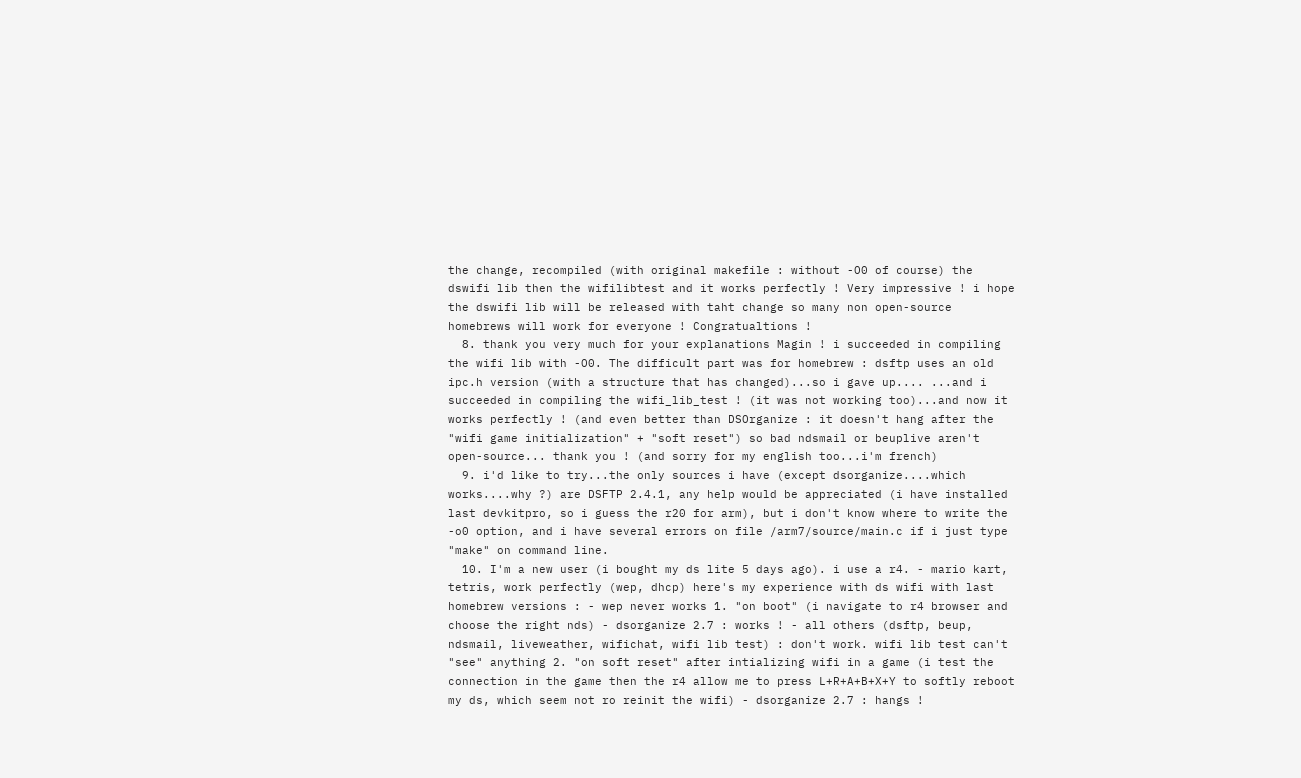the change, recompiled (with original makefile : without -O0 of course) the dswifi lib then the wifilibtest and it works perfectly ! Very impressive ! i hope the dswifi lib will be released with taht change so many non open-source homebrews will work for everyone ! Congratualtions !
  8. thank you very much for your explanations Magin ! i succeeded in compiling the wifi lib with -O0. The difficult part was for homebrew : dsftp uses an old ipc.h version (with a structure that has changed)...so i gave up.... ...and i succeeded in compiling the wifi_lib_test ! (it was not working too)...and now it works perfectly ! (and even better than DSOrganize : it doesn't hang after the "wifi game initialization" + "soft reset") so bad ndsmail or beuplive aren't open-source... thank you ! (and sorry for my english too...i'm french)
  9. i'd like to try...the only sources i have (except dsorganize....which works....why ?) are DSFTP 2.4.1, any help would be appreciated (i have installed last devkitpro, so i guess the r20 for arm), but i don't know where to write the -o0 option, and i have several errors on file /arm7/source/main.c if i just type "make" on command line.
  10. I'm a new user (i bought my ds lite 5 days ago). i use a r4. - mario kart, tetris, work perfectly (wep, dhcp) here's my experience with ds wifi with last homebrew versions : - wep never works 1. "on boot" (i navigate to r4 browser and choose the right nds) - dsorganize 2.7 : works ! - all others (dsftp, beup, ndsmail, liveweather, wifichat, wifi lib test) : don't work. wifi lib test can't "see" anything 2. "on soft reset" after intializing wifi in a game (i test the connection in the game then the r4 allow me to press L+R+A+B+X+Y to softly reboot my ds, which seem not ro reinit the wifi) - dsorganize 2.7 : hangs !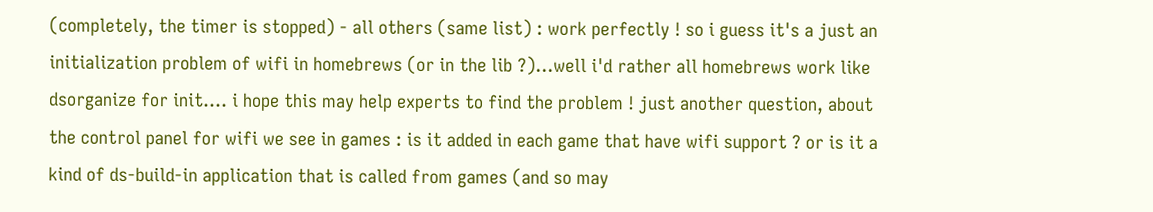(completely, the timer is stopped) - all others (same list) : work perfectly ! so i guess it's a just an initialization problem of wifi in homebrews (or in the lib ?)...well i'd rather all homebrews work like dsorganize for init.... i hope this may help experts to find the problem ! just another question, about the control panel for wifi we see in games : is it added in each game that have wifi support ? or is it a kind of ds-build-in application that is called from games (and so may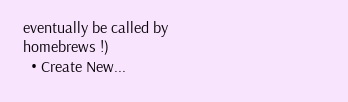eventually be called by homebrews !)
  • Create New...